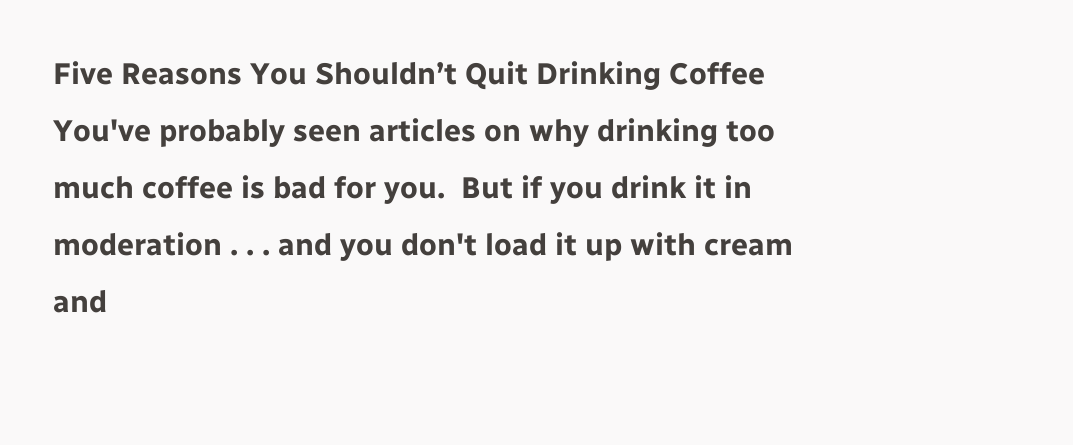Five Reasons You Shouldn’t Quit Drinking Coffee
You've probably seen articles on why drinking too much coffee is bad for you.  But if you drink it in moderation . . . and you don't load it up with cream and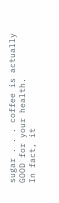sugar . . . coffee is actually GOOD for your health.
In fact, it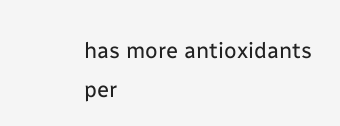has more antioxidants per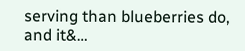serving than blueberries do, and it&…